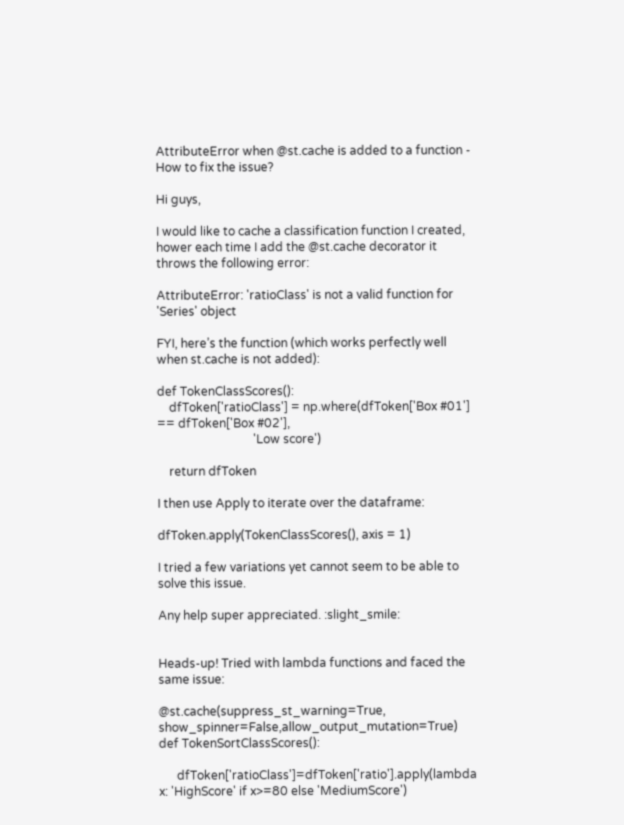AttributeError when @st.cache is added to a function - How to fix the issue?

Hi guys,

I would like to cache a classification function I created, hower each time I add the @st.cache decorator it throws the following error:

AttributeError: 'ratioClass' is not a valid function for 'Series' object

FYI, here’s the function (which works perfectly well when st.cache is not added):

def TokenClassScores():
    dfToken['ratioClass'] = np.where(dfToken['Box #01'] == dfToken['Box #02'],
                                'Low score')

    return dfToken

I then use Apply to iterate over the dataframe:

dfToken.apply(TokenClassScores(), axis = 1)

I tried a few variations yet cannot seem to be able to solve this issue.

Any help super appreciated. :slight_smile:


Heads-up! Tried with lambda functions and faced the same issue:

@st.cache(suppress_st_warning=True, show_spinner=False,allow_output_mutation=True)
def TokenSortClassScores():

      dfToken['ratioClass']=dfToken['ratio'].apply(lambda x: 'HighScore' if x>=80 else 'MediumScore')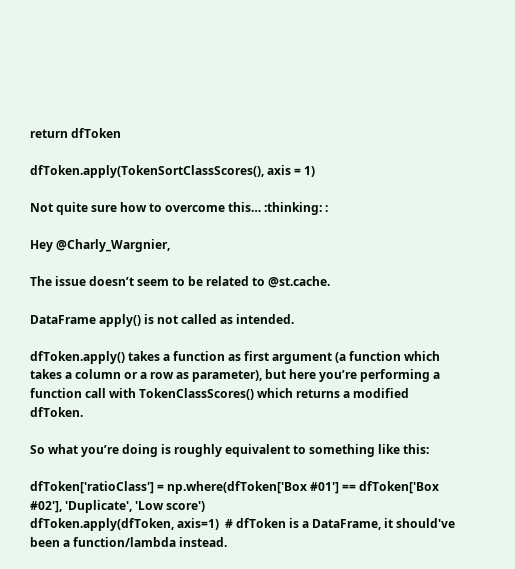return dfToken

dfToken.apply(TokenSortClassScores(), axis = 1)

Not quite sure how to overcome this… :thinking: :

Hey @Charly_Wargnier,

The issue doesn’t seem to be related to @st.cache.

DataFrame apply() is not called as intended.

dfToken.apply() takes a function as first argument (a function which takes a column or a row as parameter), but here you’re performing a function call with TokenClassScores() which returns a modified dfToken.

So what you’re doing is roughly equivalent to something like this:

dfToken['ratioClass'] = np.where(dfToken['Box #01'] == dfToken['Box #02'], 'Duplicate', 'Low score')
dfToken.apply(dfToken, axis=1)  # dfToken is a DataFrame, it should've been a function/lambda instead.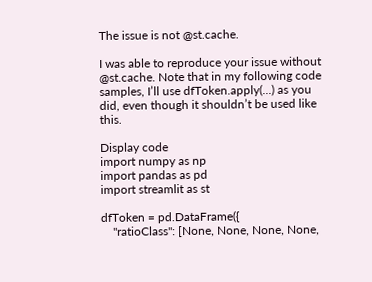The issue is not @st.cache.

I was able to reproduce your issue without @st.cache. Note that in my following code samples, I’ll use dfToken.apply(...) as you did, even though it shouldn’t be used like this.

Display code
import numpy as np
import pandas as pd
import streamlit as st

dfToken = pd.DataFrame({
    "ratioClass": [None, None, None, None,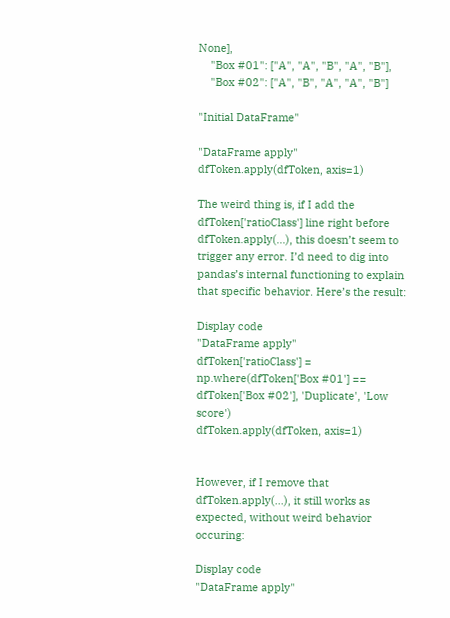None],
    "Box #01": ["A", "A", "B", "A", "B"],
    "Box #02": ["A", "B", "A", "A", "B"]

"Initial DataFrame"

"DataFrame apply"
dfToken.apply(dfToken, axis=1)

The weird thing is, if I add the dfToken['ratioClass'] line right before dfToken.apply(...), this doesn’t seem to trigger any error. I’d need to dig into pandas’s internal functioning to explain that specific behavior. Here’s the result:

Display code
"DataFrame apply"
dfToken['ratioClass'] = np.where(dfToken['Box #01'] == dfToken['Box #02'], 'Duplicate', 'Low score')
dfToken.apply(dfToken, axis=1)


However, if I remove that dfToken.apply(...), it still works as expected, without weird behavior occuring:

Display code
"DataFrame apply"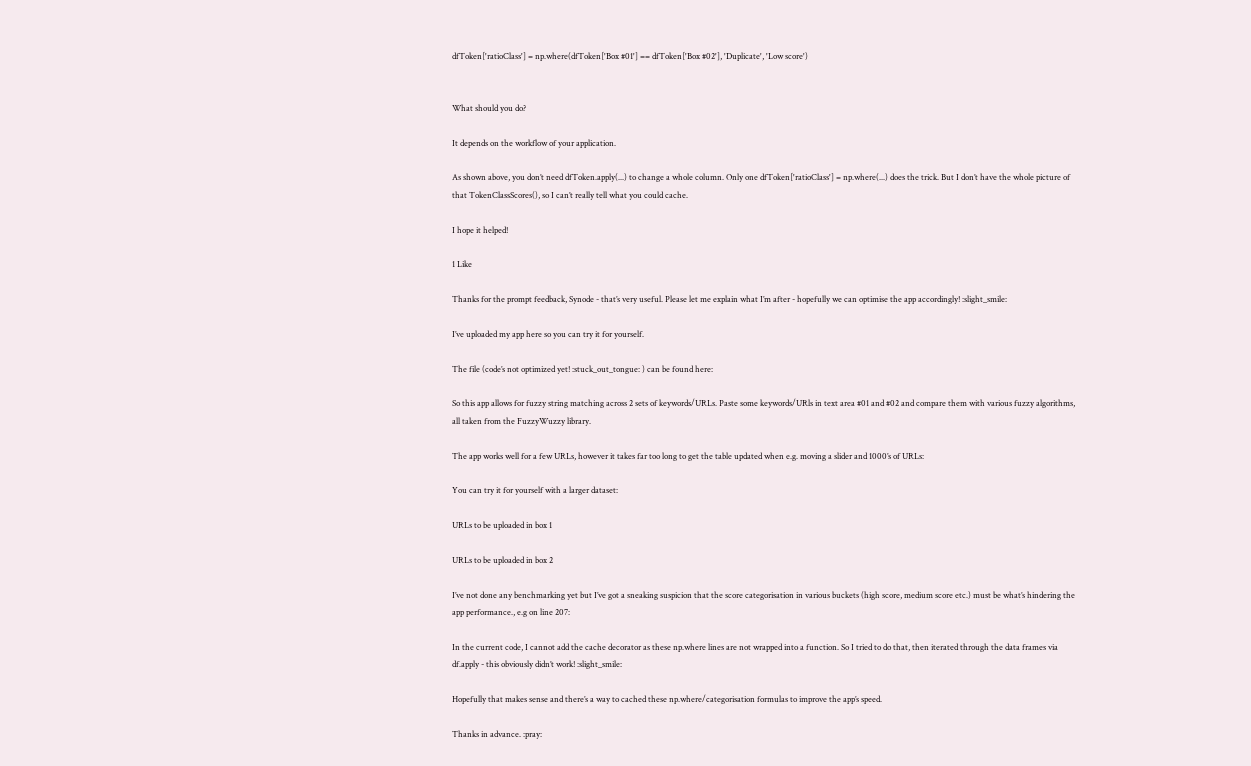dfToken['ratioClass'] = np.where(dfToken['Box #01'] == dfToken['Box #02'], 'Duplicate', 'Low score')


What should you do?

It depends on the workflow of your application.

As shown above, you don’t need dfToken.apply(...) to change a whole column. Only one dfToken['ratioClass'] = np.where(...) does the trick. But I don’t have the whole picture of that TokenClassScores(), so I can’t really tell what you could cache.

I hope it helped!

1 Like

Thanks for the prompt feedback, Synode - that’s very useful. Please let me explain what I’m after - hopefully we can optimise the app accordingly! :slight_smile:

I’ve uploaded my app here so you can try it for yourself.

The file (code’s not optimized yet! :stuck_out_tongue: ) can be found here:

So this app allows for fuzzy string matching across 2 sets of keywords/URLs. Paste some keywords/URls in text area #01 and #02 and compare them with various fuzzy algorithms, all taken from the FuzzyWuzzy library.

The app works well for a few URLs, however it takes far too long to get the table updated when e.g. moving a slider and 1000’s of URLs:

You can try it for yourself with a larger dataset:

URLs to be uploaded in box 1

URLs to be uploaded in box 2

I’ve not done any benchmarking yet but I’ve got a sneaking suspicion that the score categorisation in various buckets (high score, medium score etc.) must be what’s hindering the app performance., e.g on line 207:

In the current code, I cannot add the cache decorator as these np.where lines are not wrapped into a function. So I tried to do that, then iterated through the data frames via df.apply - this obviously didn’t work! :slight_smile:

Hopefully that makes sense and there’s a way to cached these np.where/categorisation formulas to improve the app’s speed.

Thanks in advance. :pray: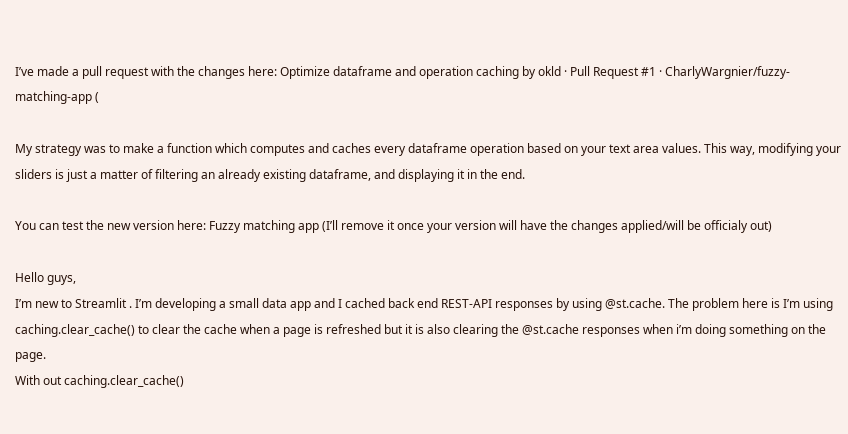I’ve made a pull request with the changes here: Optimize dataframe and operation caching by okld · Pull Request #1 · CharlyWargnier/fuzzy-matching-app (

My strategy was to make a function which computes and caches every dataframe operation based on your text area values. This way, modifying your sliders is just a matter of filtering an already existing dataframe, and displaying it in the end.

You can test the new version here: Fuzzy matching app (I’ll remove it once your version will have the changes applied/will be officialy out)

Hello guys,
I’m new to Streamlit . I’m developing a small data app and I cached back end REST-API responses by using @st.cache. The problem here is I’m using caching.clear_cache() to clear the cache when a page is refreshed but it is also clearing the @st.cache responses when i’m doing something on the page.
With out caching.clear_cache()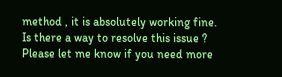method , it is absolutely working fine.
Is there a way to resolve this issue ?
Please let me know if you need more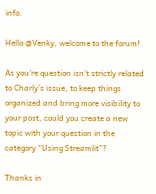info.

Hello @Venky, welcome to the forum!

As you’re question isn’t strictly related to Charly’s issue, to keep things organized and bring more visibility to your post, could you create a new topic with your question in the category “Using Streamlit”?

Thanks in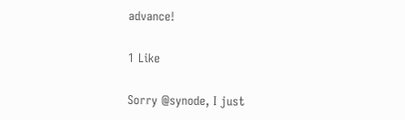advance!

1 Like

Sorry @synode, I just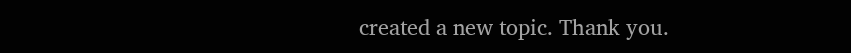created a new topic. Thank you.